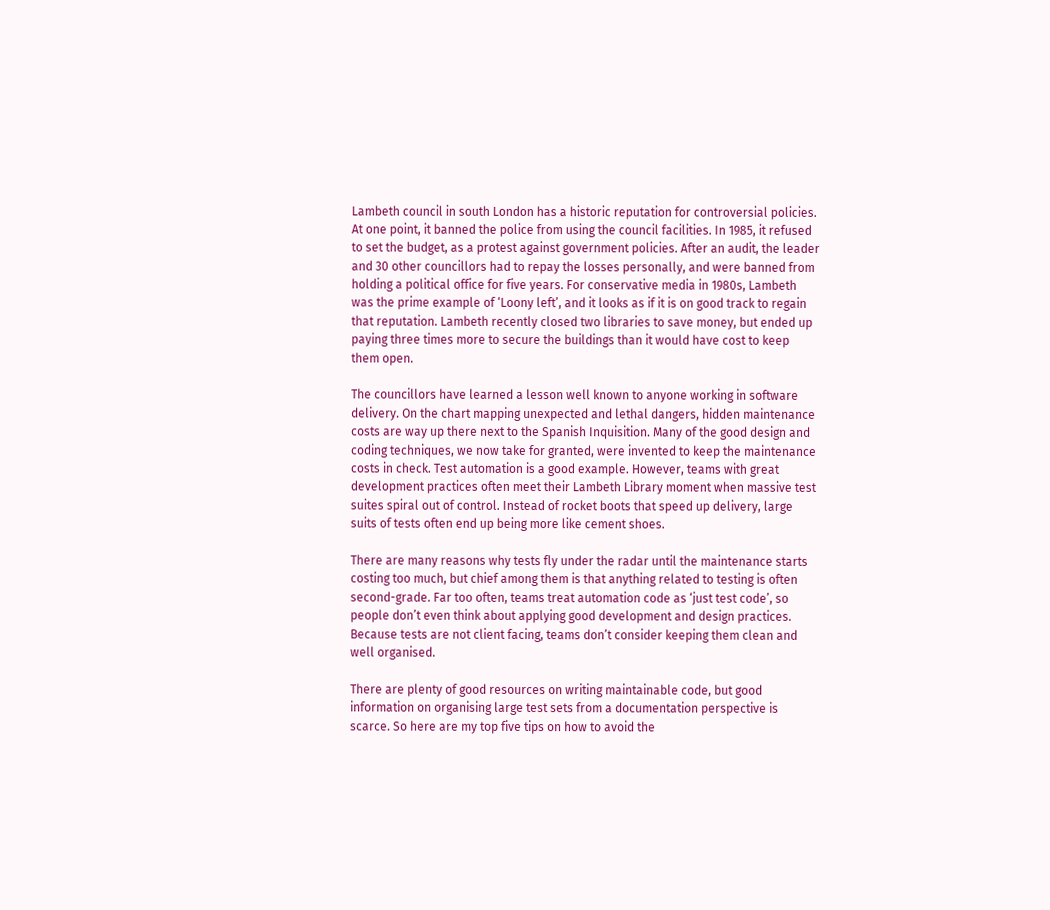Lambeth council in south London has a historic reputation for controversial policies. At one point, it banned the police from using the council facilities. In 1985, it refused to set the budget, as a protest against government policies. After an audit, the leader and 30 other councillors had to repay the losses personally, and were banned from holding a political office for five years. For conservative media in 1980s, Lambeth was the prime example of ‘Loony left’, and it looks as if it is on good track to regain that reputation. Lambeth recently closed two libraries to save money, but ended up paying three times more to secure the buildings than it would have cost to keep them open.

The councillors have learned a lesson well known to anyone working in software delivery. On the chart mapping unexpected and lethal dangers, hidden maintenance costs are way up there next to the Spanish Inquisition. Many of the good design and coding techniques, we now take for granted, were invented to keep the maintenance costs in check. Test automation is a good example. However, teams with great development practices often meet their Lambeth Library moment when massive test suites spiral out of control. Instead of rocket boots that speed up delivery, large suits of tests often end up being more like cement shoes.

There are many reasons why tests fly under the radar until the maintenance starts costing too much, but chief among them is that anything related to testing is often second-grade. Far too often, teams treat automation code as ‘just test code’, so people don’t even think about applying good development and design practices. Because tests are not client facing, teams don’t consider keeping them clean and well organised.

There are plenty of good resources on writing maintainable code, but good information on organising large test sets from a documentation perspective is scarce. So here are my top five tips on how to avoid the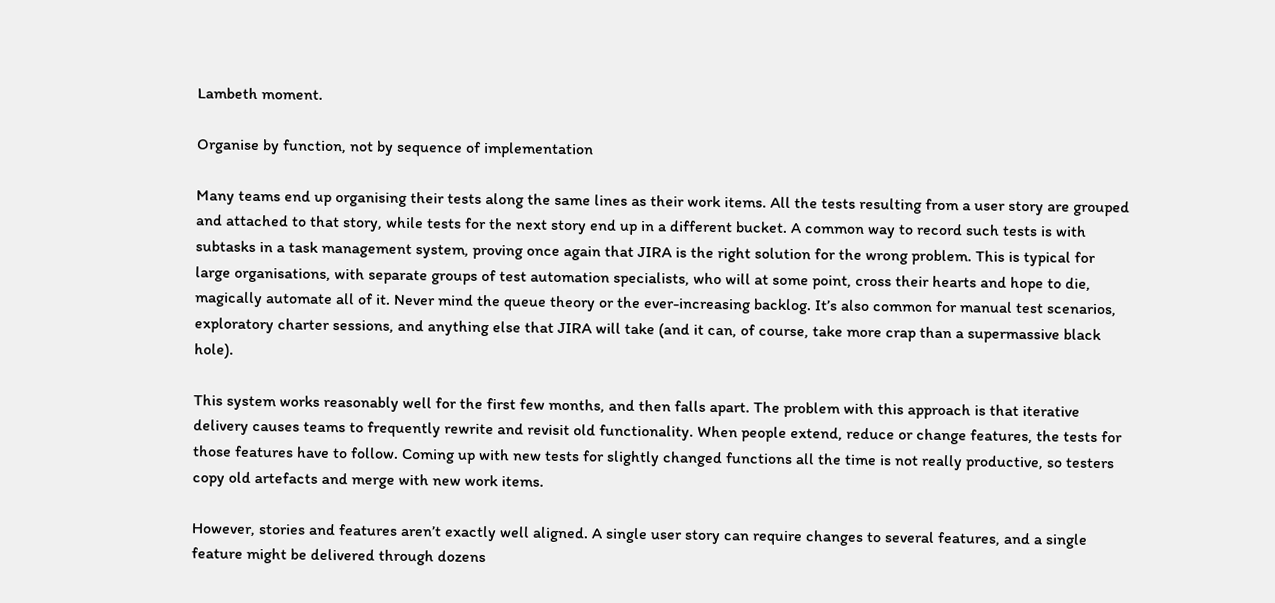Lambeth moment.

Organise by function, not by sequence of implementation

Many teams end up organising their tests along the same lines as their work items. All the tests resulting from a user story are grouped and attached to that story, while tests for the next story end up in a different bucket. A common way to record such tests is with subtasks in a task management system, proving once again that JIRA is the right solution for the wrong problem. This is typical for large organisations, with separate groups of test automation specialists, who will at some point, cross their hearts and hope to die, magically automate all of it. Never mind the queue theory or the ever-increasing backlog. It’s also common for manual test scenarios, exploratory charter sessions, and anything else that JIRA will take (and it can, of course, take more crap than a supermassive black hole).

This system works reasonably well for the first few months, and then falls apart. The problem with this approach is that iterative delivery causes teams to frequently rewrite and revisit old functionality. When people extend, reduce or change features, the tests for those features have to follow. Coming up with new tests for slightly changed functions all the time is not really productive, so testers copy old artefacts and merge with new work items.

However, stories and features aren’t exactly well aligned. A single user story can require changes to several features, and a single feature might be delivered through dozens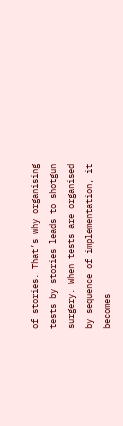of stories. That’s why organising tests by stories leads to shotgun surgery. When tests are organised by sequence of implementation, it becomes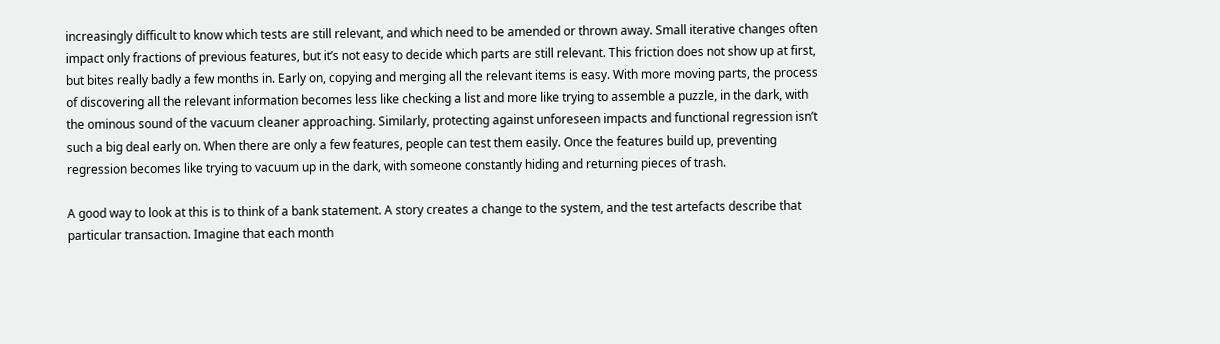increasingly difficult to know which tests are still relevant, and which need to be amended or thrown away. Small iterative changes often impact only fractions of previous features, but it’s not easy to decide which parts are still relevant. This friction does not show up at first, but bites really badly a few months in. Early on, copying and merging all the relevant items is easy. With more moving parts, the process of discovering all the relevant information becomes less like checking a list and more like trying to assemble a puzzle, in the dark, with the ominous sound of the vacuum cleaner approaching. Similarly, protecting against unforeseen impacts and functional regression isn’t such a big deal early on. When there are only a few features, people can test them easily. Once the features build up, preventing regression becomes like trying to vacuum up in the dark, with someone constantly hiding and returning pieces of trash.

A good way to look at this is to think of a bank statement. A story creates a change to the system, and the test artefacts describe that particular transaction. Imagine that each month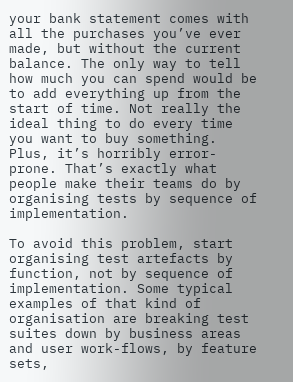your bank statement comes with all the purchases you’ve ever made, but without the current balance. The only way to tell how much you can spend would be to add everything up from the start of time. Not really the ideal thing to do every time you want to buy something. Plus, it’s horribly error-prone. That’s exactly what people make their teams do by organising tests by sequence of implementation.

To avoid this problem, start organising test artefacts by function, not by sequence of implementation. Some typical examples of that kind of organisation are breaking test suites down by business areas and user work-flows, by feature sets,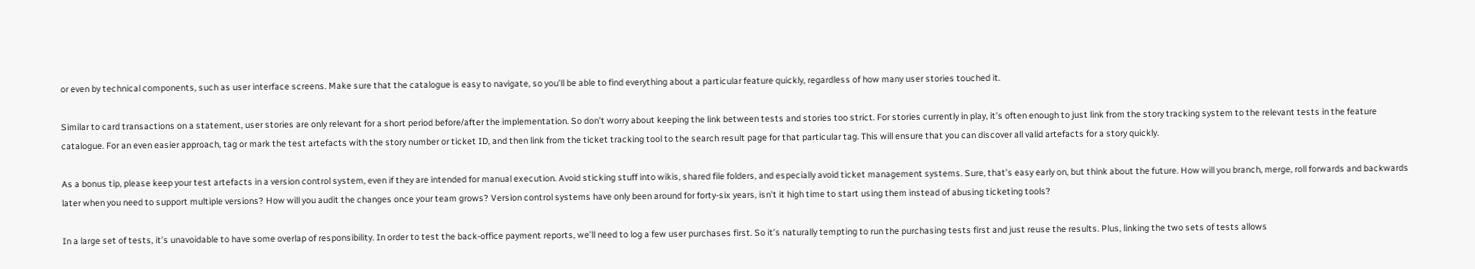or even by technical components, such as user interface screens. Make sure that the catalogue is easy to navigate, so you’ll be able to find everything about a particular feature quickly, regardless of how many user stories touched it.

Similar to card transactions on a statement, user stories are only relevant for a short period before/after the implementation. So don’t worry about keeping the link between tests and stories too strict. For stories currently in play, it’s often enough to just link from the story tracking system to the relevant tests in the feature catalogue. For an even easier approach, tag or mark the test artefacts with the story number or ticket ID, and then link from the ticket tracking tool to the search result page for that particular tag. This will ensure that you can discover all valid artefacts for a story quickly.

As a bonus tip, please keep your test artefacts in a version control system, even if they are intended for manual execution. Avoid sticking stuff into wikis, shared file folders, and especially avoid ticket management systems. Sure, that’s easy early on, but think about the future. How will you branch, merge, roll forwards and backwards later when you need to support multiple versions? How will you audit the changes once your team grows? Version control systems have only been around for forty-six years, isn’t it high time to start using them instead of abusing ticketing tools?

In a large set of tests, it’s unavoidable to have some overlap of responsibility. In order to test the back-office payment reports, we’ll need to log a few user purchases first. So it’s naturally tempting to run the purchasing tests first and just reuse the results. Plus, linking the two sets of tests allows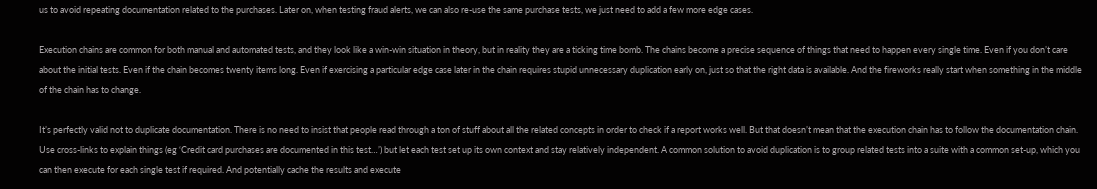us to avoid repeating documentation related to the purchases. Later on, when testing fraud alerts, we can also re-use the same purchase tests, we just need to add a few more edge cases.

Execution chains are common for both manual and automated tests, and they look like a win-win situation in theory, but in reality they are a ticking time bomb. The chains become a precise sequence of things that need to happen every single time. Even if you don’t care about the initial tests. Even if the chain becomes twenty items long. Even if exercising a particular edge case later in the chain requires stupid unnecessary duplication early on, just so that the right data is available. And the fireworks really start when something in the middle of the chain has to change.

It’s perfectly valid not to duplicate documentation. There is no need to insist that people read through a ton of stuff about all the related concepts in order to check if a report works well. But that doesn’t mean that the execution chain has to follow the documentation chain. Use cross-links to explain things (eg ‘Credit card purchases are documented in this test…’) but let each test set up its own context and stay relatively independent. A common solution to avoid duplication is to group related tests into a suite with a common set-up, which you can then execute for each single test if required. And potentially cache the results and execute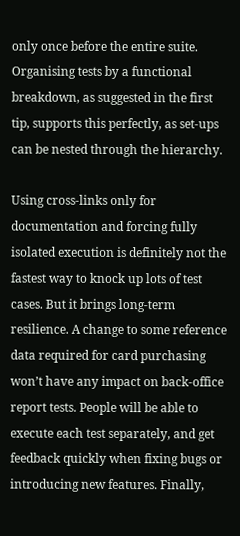only once before the entire suite. Organising tests by a functional breakdown, as suggested in the first tip, supports this perfectly, as set-ups can be nested through the hierarchy.

Using cross-links only for documentation and forcing fully isolated execution is definitely not the fastest way to knock up lots of test cases. But it brings long-term resilience. A change to some reference data required for card purchasing won’t have any impact on back-office report tests. People will be able to execute each test separately, and get feedback quickly when fixing bugs or introducing new features. Finally,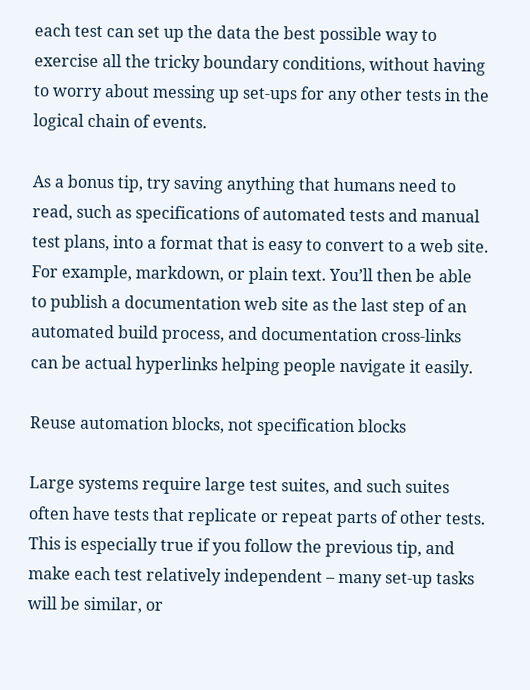each test can set up the data the best possible way to exercise all the tricky boundary conditions, without having to worry about messing up set-ups for any other tests in the logical chain of events.

As a bonus tip, try saving anything that humans need to read, such as specifications of automated tests and manual test plans, into a format that is easy to convert to a web site. For example, markdown, or plain text. You’ll then be able to publish a documentation web site as the last step of an automated build process, and documentation cross-links can be actual hyperlinks helping people navigate it easily.

Reuse automation blocks, not specification blocks

Large systems require large test suites, and such suites often have tests that replicate or repeat parts of other tests. This is especially true if you follow the previous tip, and make each test relatively independent – many set-up tasks will be similar, or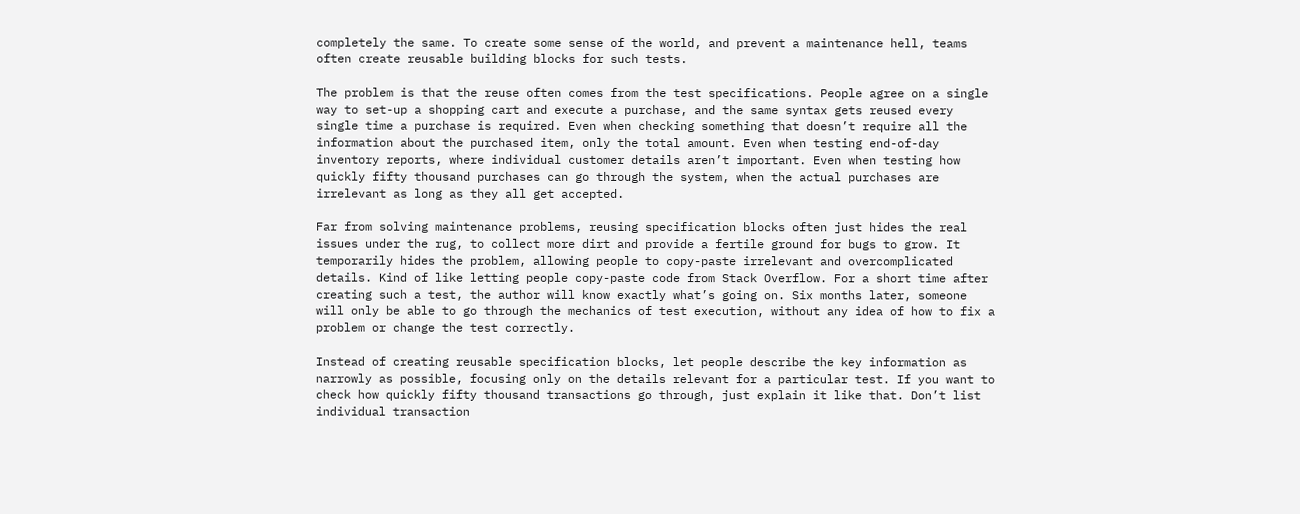completely the same. To create some sense of the world, and prevent a maintenance hell, teams often create reusable building blocks for such tests.

The problem is that the reuse often comes from the test specifications. People agree on a single way to set-up a shopping cart and execute a purchase, and the same syntax gets reused every single time a purchase is required. Even when checking something that doesn’t require all the information about the purchased item, only the total amount. Even when testing end-of-day inventory reports, where individual customer details aren’t important. Even when testing how quickly fifty thousand purchases can go through the system, when the actual purchases are irrelevant as long as they all get accepted.

Far from solving maintenance problems, reusing specification blocks often just hides the real issues under the rug, to collect more dirt and provide a fertile ground for bugs to grow. It temporarily hides the problem, allowing people to copy-paste irrelevant and overcomplicated details. Kind of like letting people copy-paste code from Stack Overflow. For a short time after creating such a test, the author will know exactly what’s going on. Six months later, someone will only be able to go through the mechanics of test execution, without any idea of how to fix a problem or change the test correctly.

Instead of creating reusable specification blocks, let people describe the key information as narrowly as possible, focusing only on the details relevant for a particular test. If you want to check how quickly fifty thousand transactions go through, just explain it like that. Don’t list individual transaction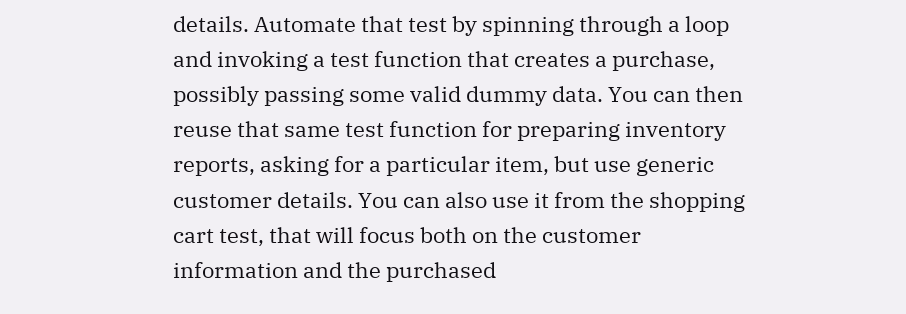details. Automate that test by spinning through a loop and invoking a test function that creates a purchase, possibly passing some valid dummy data. You can then reuse that same test function for preparing inventory reports, asking for a particular item, but use generic customer details. You can also use it from the shopping cart test, that will focus both on the customer information and the purchased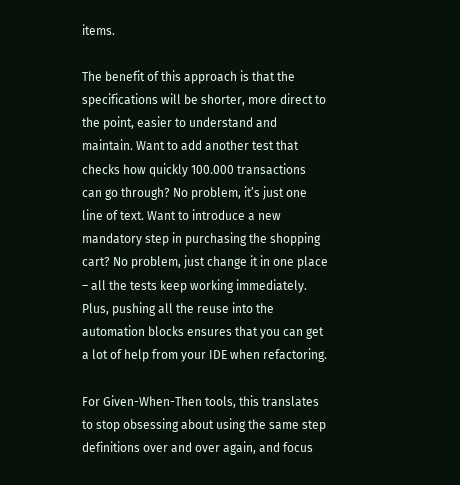items.

The benefit of this approach is that the specifications will be shorter, more direct to the point, easier to understand and maintain. Want to add another test that checks how quickly 100.000 transactions can go through? No problem, it’s just one line of text. Want to introduce a new mandatory step in purchasing the shopping cart? No problem, just change it in one place – all the tests keep working immediately. Plus, pushing all the reuse into the automation blocks ensures that you can get a lot of help from your IDE when refactoring.

For Given-When-Then tools, this translates to stop obsessing about using the same step definitions over and over again, and focus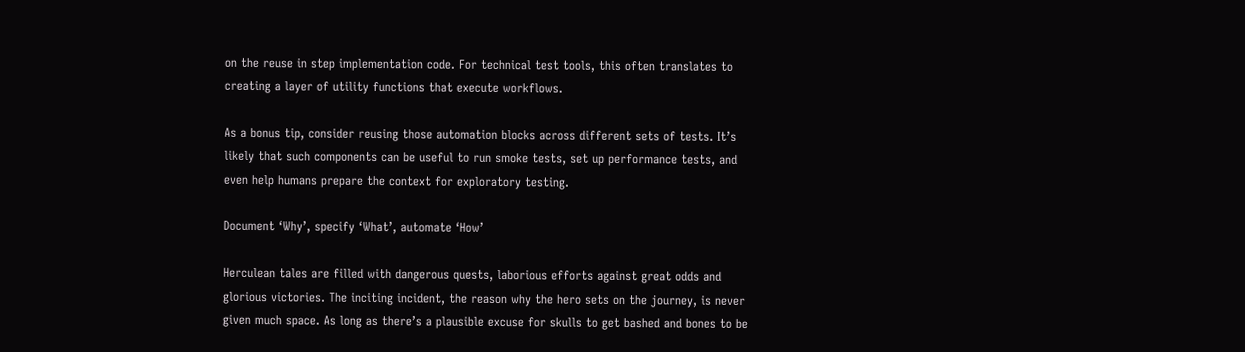on the reuse in step implementation code. For technical test tools, this often translates to creating a layer of utility functions that execute workflows.

As a bonus tip, consider reusing those automation blocks across different sets of tests. It’s likely that such components can be useful to run smoke tests, set up performance tests, and even help humans prepare the context for exploratory testing.

Document ‘Why’, specify ‘What’, automate ‘How’

Herculean tales are filled with dangerous quests, laborious efforts against great odds and glorious victories. The inciting incident, the reason why the hero sets on the journey, is never given much space. As long as there’s a plausible excuse for skulls to get bashed and bones to be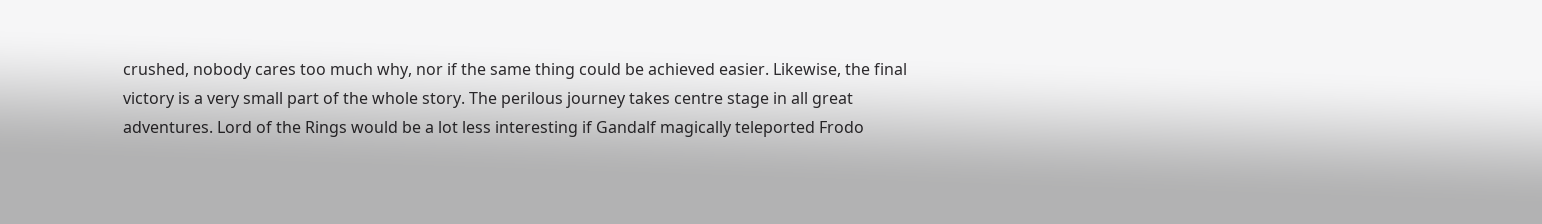crushed, nobody cares too much why, nor if the same thing could be achieved easier. Likewise, the final victory is a very small part of the whole story. The perilous journey takes centre stage in all great adventures. Lord of the Rings would be a lot less interesting if Gandalf magically teleported Frodo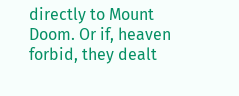directly to Mount Doom. Or if, heaven forbid, they dealt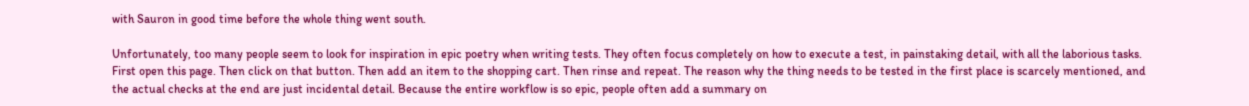with Sauron in good time before the whole thing went south.

Unfortunately, too many people seem to look for inspiration in epic poetry when writing tests. They often focus completely on how to execute a test, in painstaking detail, with all the laborious tasks. First open this page. Then click on that button. Then add an item to the shopping cart. Then rinse and repeat. The reason why the thing needs to be tested in the first place is scarcely mentioned, and the actual checks at the end are just incidental detail. Because the entire workflow is so epic, people often add a summary on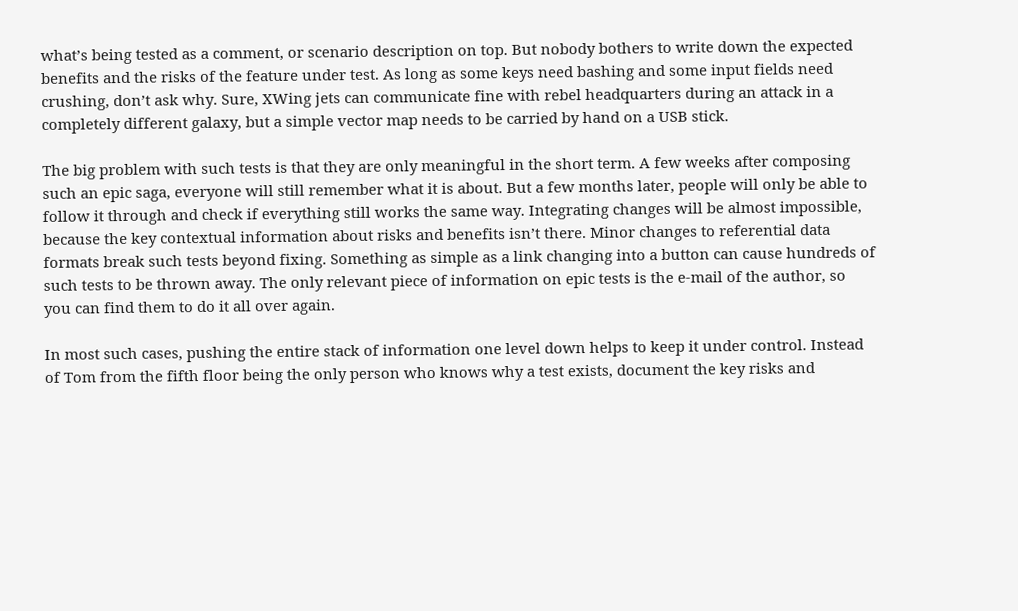what’s being tested as a comment, or scenario description on top. But nobody bothers to write down the expected benefits and the risks of the feature under test. As long as some keys need bashing and some input fields need crushing, don’t ask why. Sure, XWing jets can communicate fine with rebel headquarters during an attack in a completely different galaxy, but a simple vector map needs to be carried by hand on a USB stick.

The big problem with such tests is that they are only meaningful in the short term. A few weeks after composing such an epic saga, everyone will still remember what it is about. But a few months later, people will only be able to follow it through and check if everything still works the same way. Integrating changes will be almost impossible, because the key contextual information about risks and benefits isn’t there. Minor changes to referential data formats break such tests beyond fixing. Something as simple as a link changing into a button can cause hundreds of such tests to be thrown away. The only relevant piece of information on epic tests is the e-mail of the author, so you can find them to do it all over again.

In most such cases, pushing the entire stack of information one level down helps to keep it under control. Instead of Tom from the fifth floor being the only person who knows why a test exists, document the key risks and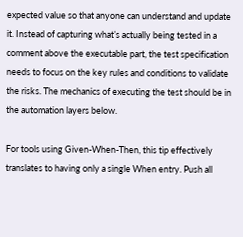expected value so that anyone can understand and update it. Instead of capturing what’s actually being tested in a comment above the executable part, the test specification needs to focus on the key rules and conditions to validate the risks. The mechanics of executing the test should be in the automation layers below.

For tools using Given-When-Then, this tip effectively translates to having only a single When entry. Push all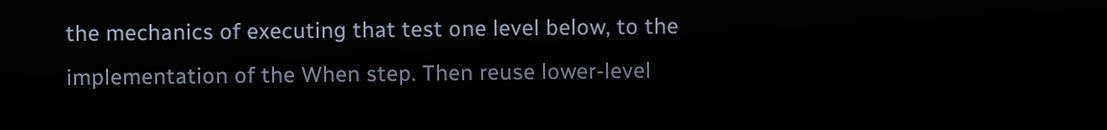the mechanics of executing that test one level below, to the implementation of the When step. Then reuse lower-level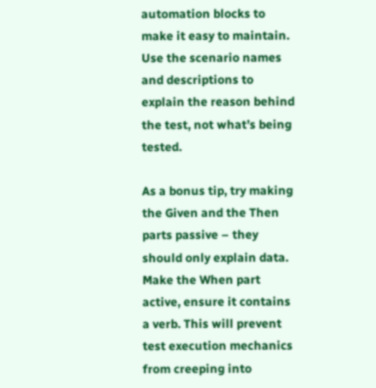automation blocks to make it easy to maintain. Use the scenario names and descriptions to explain the reason behind the test, not what’s being tested.

As a bonus tip, try making the Given and the Then parts passive – they should only explain data. Make the When part active, ensure it contains a verb. This will prevent test execution mechanics from creeping into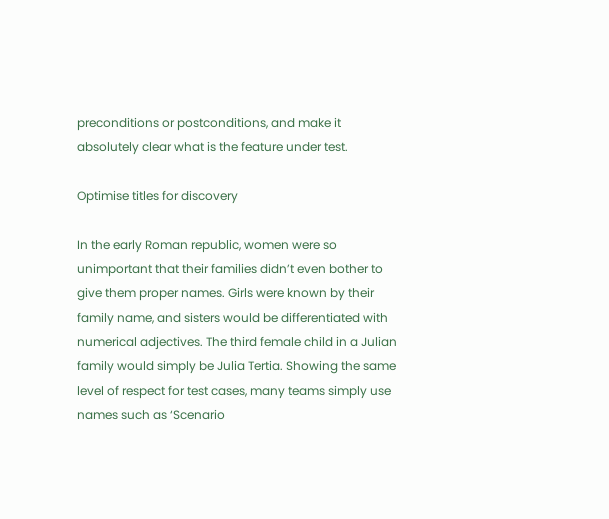preconditions or postconditions, and make it absolutely clear what is the feature under test.

Optimise titles for discovery

In the early Roman republic, women were so unimportant that their families didn’t even bother to give them proper names. Girls were known by their family name, and sisters would be differentiated with numerical adjectives. The third female child in a Julian family would simply be Julia Tertia. Showing the same level of respect for test cases, many teams simply use names such as ‘Scenario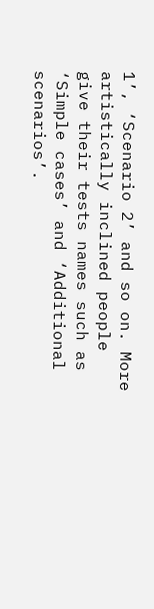1’, ‘Scenario 2’ and so on. More artistically inclined people give their tests names such as ‘Simple cases’ and ‘Additional scenarios’.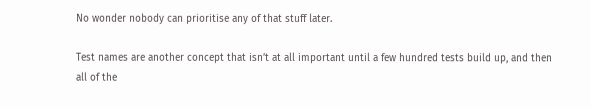No wonder nobody can prioritise any of that stuff later.

Test names are another concept that isn’t at all important until a few hundred tests build up, and then all of the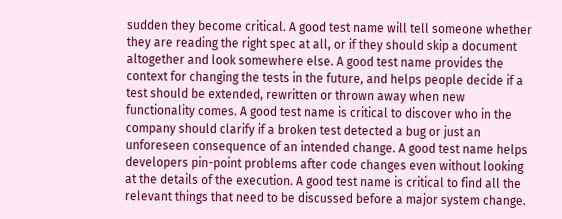sudden they become critical. A good test name will tell someone whether they are reading the right spec at all, or if they should skip a document altogether and look somewhere else. A good test name provides the context for changing the tests in the future, and helps people decide if a test should be extended, rewritten or thrown away when new functionality comes. A good test name is critical to discover who in the company should clarify if a broken test detected a bug or just an unforeseen consequence of an intended change. A good test name helps developers pin-point problems after code changes even without looking at the details of the execution. A good test name is critical to find all the relevant things that need to be discussed before a major system change.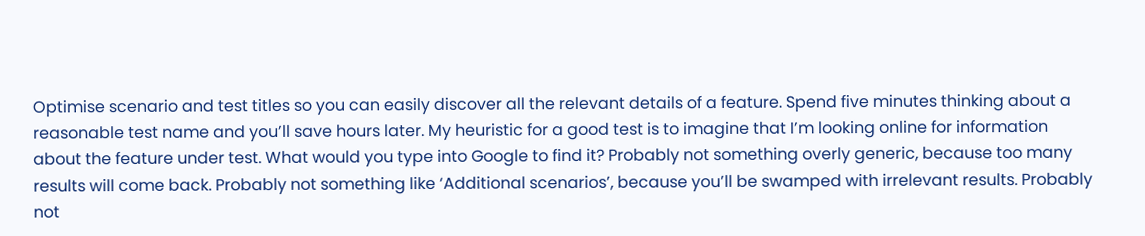Optimise scenario and test titles so you can easily discover all the relevant details of a feature. Spend five minutes thinking about a reasonable test name and you’ll save hours later. My heuristic for a good test is to imagine that I’m looking online for information about the feature under test. What would you type into Google to find it? Probably not something overly generic, because too many results will come back. Probably not something like ‘Additional scenarios’, because you’ll be swamped with irrelevant results. Probably not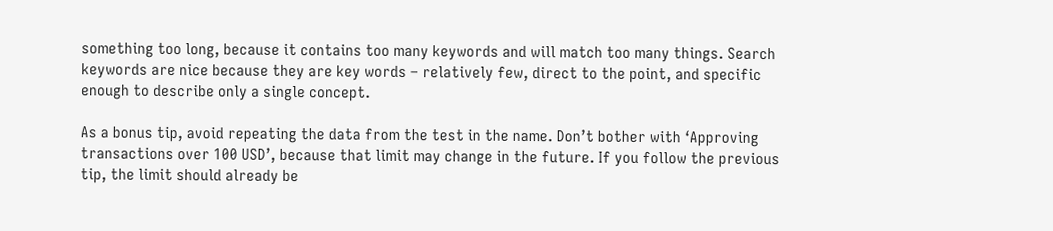something too long, because it contains too many keywords and will match too many things. Search keywords are nice because they are key words – relatively few, direct to the point, and specific enough to describe only a single concept.

As a bonus tip, avoid repeating the data from the test in the name. Don’t bother with ‘Approving transactions over 100 USD’, because that limit may change in the future. If you follow the previous tip, the limit should already be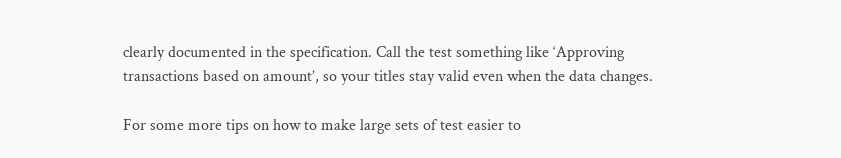clearly documented in the specification. Call the test something like ‘Approving transactions based on amount’, so your titles stay valid even when the data changes.

For some more tips on how to make large sets of test easier to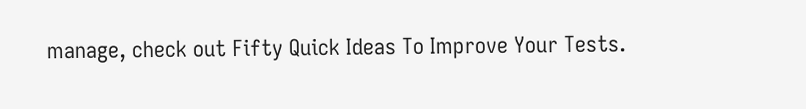manage, check out Fifty Quick Ideas To Improve Your Tests.